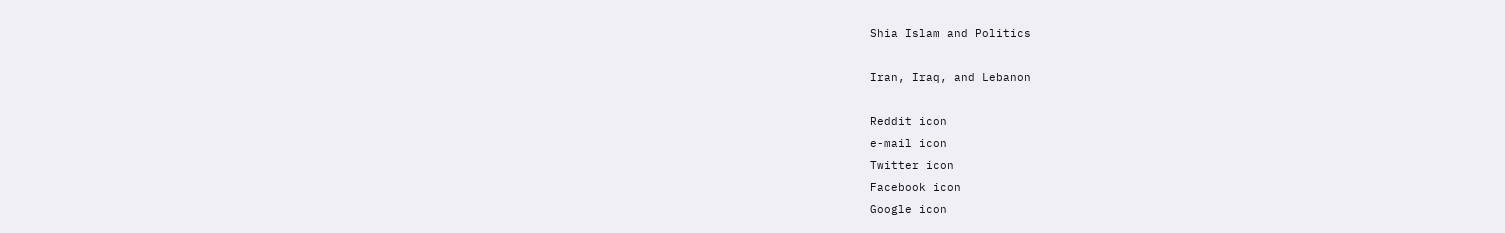Shia Islam and Politics

Iran, Iraq, and Lebanon

Reddit icon
e-mail icon
Twitter icon
Facebook icon
Google icon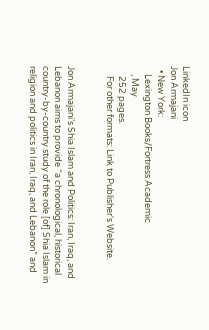LinkedIn icon
Jon Armajani
  • New York:
    Lexington Books/Fortress Academic
    , May
     252 pages.
     For other formats: Link to Publisher's Website.


Jon Armajani’s Shia Islam and Politics: Iran, Iraq, and Lebanon aims to provide “a chronological, historical country-by-country study of the role [of] Shia Islam in religion and politics in Iran, Iraq, and Lebanon” and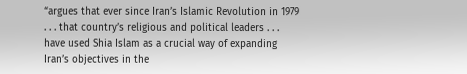“argues that ever since Iran’s Islamic Revolution in 1979 . . . that country’s religious and political leaders . . . have used Shia Islam as a crucial way of expanding Iran’s objectives in the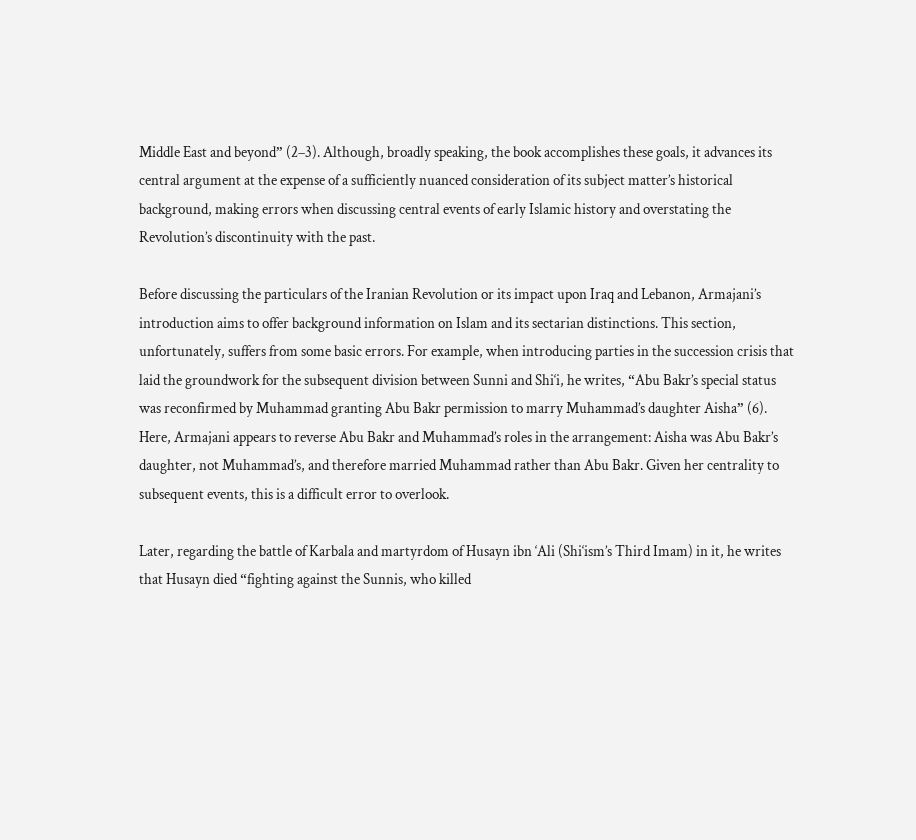Middle East and beyond” (2–3). Although, broadly speaking, the book accomplishes these goals, it advances its central argument at the expense of a sufficiently nuanced consideration of its subject matter’s historical background, making errors when discussing central events of early Islamic history and overstating the Revolution’s discontinuity with the past.

Before discussing the particulars of the Iranian Revolution or its impact upon Iraq and Lebanon, Armajani’s introduction aims to offer background information on Islam and its sectarian distinctions. This section, unfortunately, suffers from some basic errors. For example, when introducing parties in the succession crisis that laid the groundwork for the subsequent division between Sunni and Shi‘i, he writes, “Abu Bakr’s special status was reconfirmed by Muhammad granting Abu Bakr permission to marry Muhammad’s daughter Aisha” (6). Here, Armajani appears to reverse Abu Bakr and Muhammad’s roles in the arrangement: Aisha was Abu Bakr’s daughter, not Muhammad’s, and therefore married Muhammad rather than Abu Bakr. Given her centrality to subsequent events, this is a difficult error to overlook.

Later, regarding the battle of Karbala and martyrdom of Husayn ibn ‘Ali (Shi‘ism’s Third Imam) in it, he writes that Husayn died “fighting against the Sunnis, who killed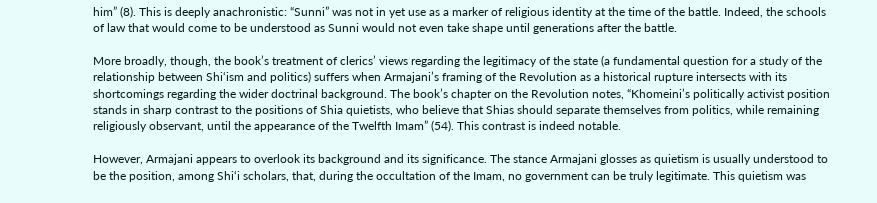him” (8). This is deeply anachronistic: “Sunni” was not in yet use as a marker of religious identity at the time of the battle. Indeed, the schools of law that would come to be understood as Sunni would not even take shape until generations after the battle.

More broadly, though, the book’s treatment of clerics’ views regarding the legitimacy of the state (a fundamental question for a study of the relationship between Shi‘ism and politics) suffers when Armajani’s framing of the Revolution as a historical rupture intersects with its shortcomings regarding the wider doctrinal background. The book’s chapter on the Revolution notes, “Khomeini’s politically activist position stands in sharp contrast to the positions of Shia quietists, who believe that Shias should separate themselves from politics, while remaining religiously observant, until the appearance of the Twelfth Imam” (54). This contrast is indeed notable.

However, Armajani appears to overlook its background and its significance. The stance Armajani glosses as quietism is usually understood to be the position, among Shi‘i scholars, that, during the occultation of the Imam, no government can be truly legitimate. This quietism was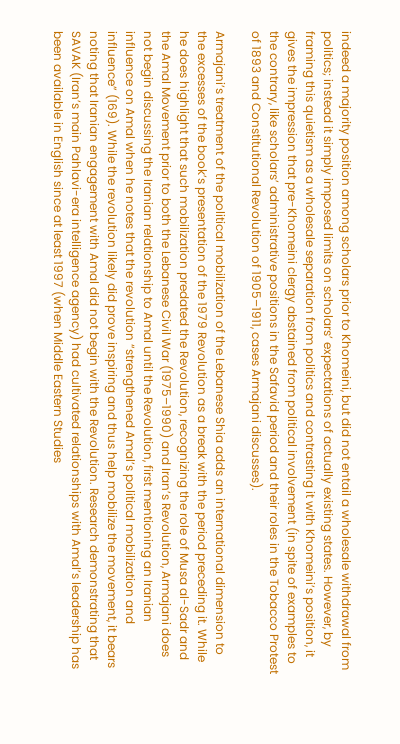indeed a majority position among scholars prior to Khomeini, but did not entail a wholesale withdrawal from politics; instead it simply imposed limits on scholars’ expectations of actually existing states. However, by framing this quietism as a wholesale separation from politics and contrasting it with Khomeini’s position, it gives the impression that pre-Khomeini clergy abstained from political involvement (in spite of examples to the contrary, like scholars’ administrative positions in the Safavid period and their roles in the Tobacco Protest of 1893 and Constitutional Revolution of 1905–1911, cases Armajani discusses).

Armajani’s treatment of the political mobilization of the Lebanese Shia adds an international dimension to the excesses of the book’s presentation of the 1979 Revolution as a break with the period preceding it. While he does highlight that such mobilization predated the Revolution, recognizing the role of Musa al-Sadr and the Amal Movement prior to both the Lebanese Civil War (1975–1990) and Iran’s Revolution, Armajani does not begin discussing the Iranian relationship to Amal until the Revolution, first mentioning an Iranian influence on Amal when he notes that the revolution “strengthened Amal’s political mobilization and influence” (169). While the revolution likely did prove inspiring and thus help mobilize the movement, it bears noting that Iranian engagement with Amal did not begin with the Revolution. Research demonstrating that SAVAK (Iran’s main Pahlavi-era intelligence agency) had cultivated relationships with Amal’s leadership has been available in English since at least 1997 (when Middle Eastern Studies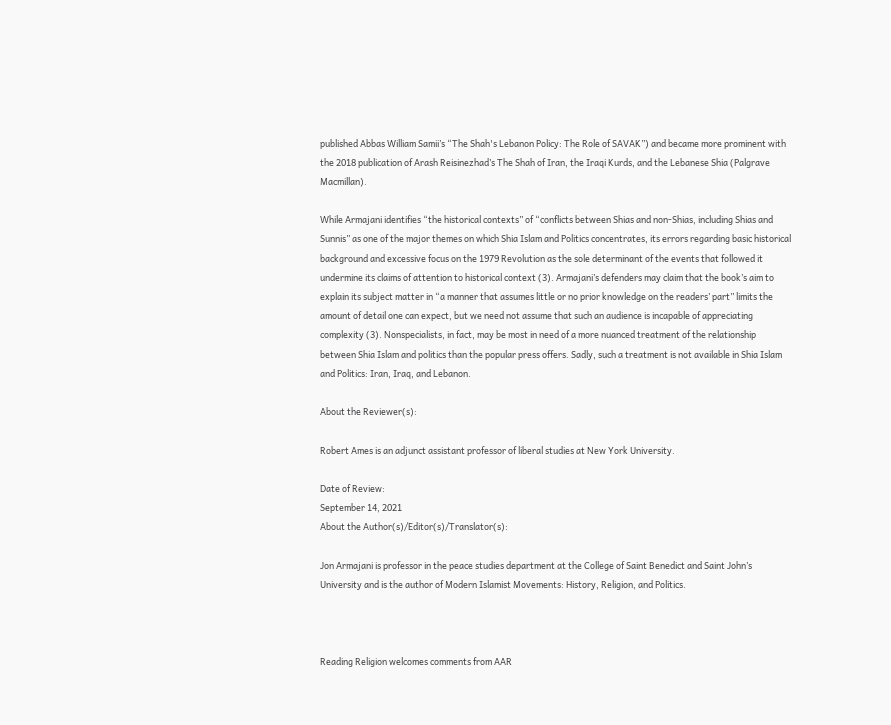published Abbas William Samii’s “The Shah's Lebanon Policy: The Role of SAVAK”) and became more prominent with the 2018 publication of Arash Reisinezhad’s The Shah of Iran, the Iraqi Kurds, and the Lebanese Shia (Palgrave Macmillan).

While Armajani identifies “the historical contexts” of “conflicts between Shias and non-Shias, including Shias and Sunnis” as one of the major themes on which Shia Islam and Politics concentrates, its errors regarding basic historical background and excessive focus on the 1979 Revolution as the sole determinant of the events that followed it undermine its claims of attention to historical context (3). Armajani’s defenders may claim that the book’s aim to explain its subject matter in “a manner that assumes little or no prior knowledge on the readers’ part” limits the amount of detail one can expect, but we need not assume that such an audience is incapable of appreciating complexity (3). Nonspecialists, in fact, may be most in need of a more nuanced treatment of the relationship between Shia Islam and politics than the popular press offers. Sadly, such a treatment is not available in Shia Islam and Politics: Iran, Iraq, and Lebanon.

About the Reviewer(s):

Robert Ames is an adjunct assistant professor of liberal studies at New York University.

Date of Review:
September 14, 2021
About the Author(s)/Editor(s)/Translator(s):

Jon Armajani is professor in the peace studies department at the College of Saint Benedict and Saint John’s University and is the author of Modern Islamist Movements: History, Religion, and Politics.



Reading Religion welcomes comments from AAR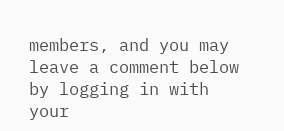members, and you may leave a comment below by logging in with your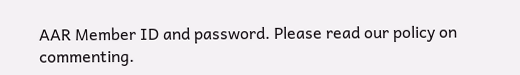AAR Member ID and password. Please read our policy on commenting.